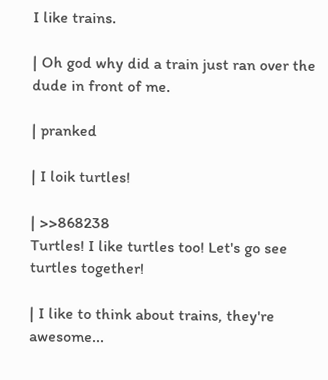I like trains.

| Oh god why did a train just ran over the dude in front of me.

| pranked

| I loik turtles!

| >>868238
Turtles! I like turtles too! Let's go see turtles together!

| I like to think about trains, they're awesome...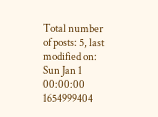Total number of posts: 5, last modified on: Sun Jan 1 00:00:00 1654999404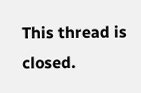This thread is closed.